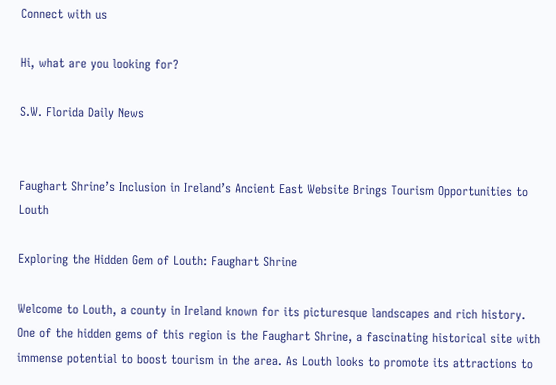Connect with us

Hi, what are you looking for?

S.W. Florida Daily News


Faughart Shrine’s Inclusion in Ireland’s Ancient East Website Brings Tourism Opportunities to Louth

Exploring the Hidden Gem of Louth: Faughart Shrine

Welcome to Louth, a county in Ireland known for its picturesque landscapes and rich history. One of the hidden gems of this region is the Faughart Shrine, a fascinating historical site with immense potential to boost tourism in the area. As Louth looks to promote its attractions to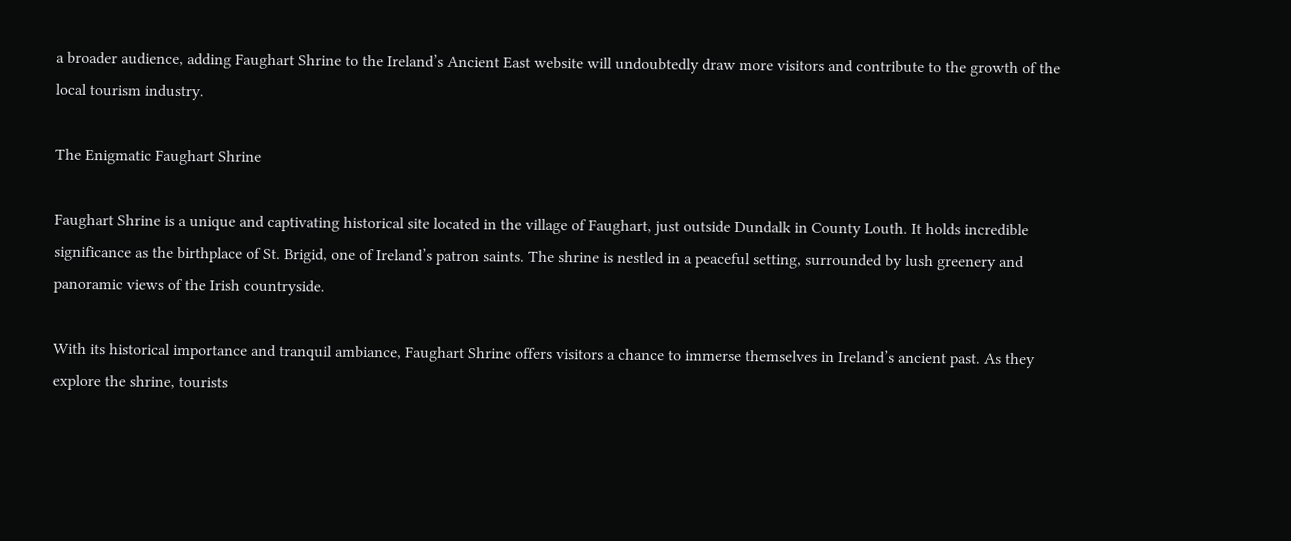a broader audience, adding Faughart Shrine to the Ireland’s Ancient East website will undoubtedly draw more visitors and contribute to the growth of the local tourism industry.

The Enigmatic Faughart Shrine

Faughart Shrine is a unique and captivating historical site located in the village of Faughart, just outside Dundalk in County Louth. It holds incredible significance as the birthplace of St. Brigid, one of Ireland’s patron saints. The shrine is nestled in a peaceful setting, surrounded by lush greenery and panoramic views of the Irish countryside.

With its historical importance and tranquil ambiance, Faughart Shrine offers visitors a chance to immerse themselves in Ireland’s ancient past. As they explore the shrine, tourists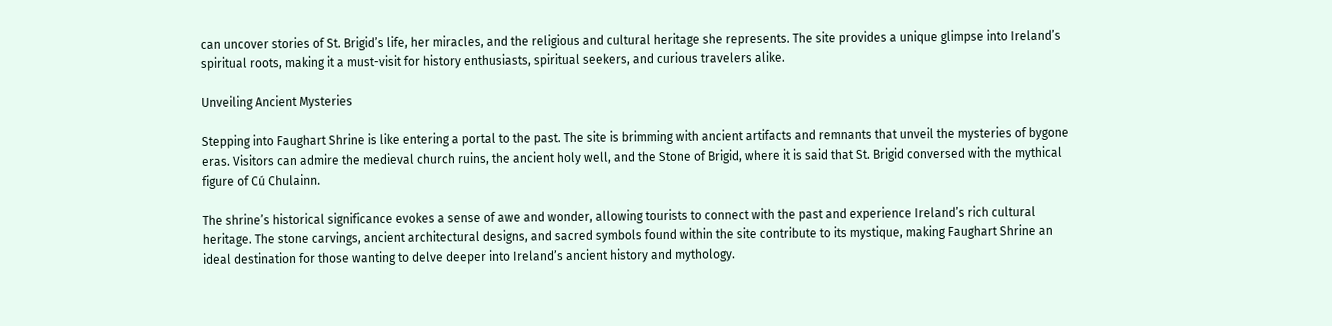can uncover stories of St. Brigid’s life, her miracles, and the religious and cultural heritage she represents. The site provides a unique glimpse into Ireland’s spiritual roots, making it a must-visit for history enthusiasts, spiritual seekers, and curious travelers alike.

Unveiling Ancient Mysteries

Stepping into Faughart Shrine is like entering a portal to the past. The site is brimming with ancient artifacts and remnants that unveil the mysteries of bygone eras. Visitors can admire the medieval church ruins, the ancient holy well, and the Stone of Brigid, where it is said that St. Brigid conversed with the mythical figure of Cú Chulainn.

The shrine’s historical significance evokes a sense of awe and wonder, allowing tourists to connect with the past and experience Ireland’s rich cultural heritage. The stone carvings, ancient architectural designs, and sacred symbols found within the site contribute to its mystique, making Faughart Shrine an ideal destination for those wanting to delve deeper into Ireland’s ancient history and mythology.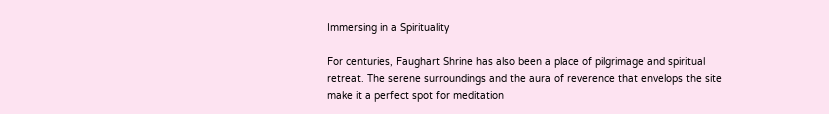Immersing in a Spirituality

For centuries, Faughart Shrine has also been a place of pilgrimage and spiritual retreat. The serene surroundings and the aura of reverence that envelops the site make it a perfect spot for meditation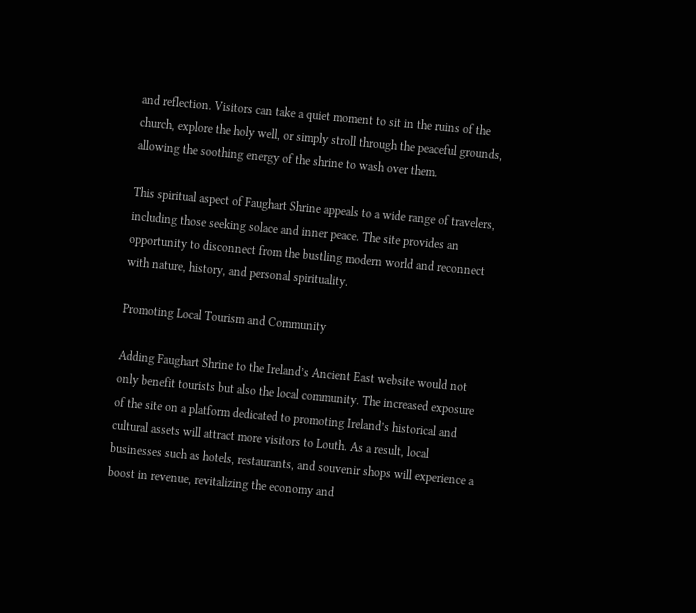and reflection. Visitors can take a quiet moment to sit in the ruins of the church, explore the holy well, or simply stroll through the peaceful grounds, allowing the soothing energy of the shrine to wash over them.

This spiritual aspect of Faughart Shrine appeals to a wide range of travelers, including those seeking solace and inner peace. The site provides an opportunity to disconnect from the bustling modern world and reconnect with nature, history, and personal spirituality.

Promoting Local Tourism and Community

Adding Faughart Shrine to the Ireland’s Ancient East website would not only benefit tourists but also the local community. The increased exposure of the site on a platform dedicated to promoting Ireland’s historical and cultural assets will attract more visitors to Louth. As a result, local businesses such as hotels, restaurants, and souvenir shops will experience a boost in revenue, revitalizing the economy and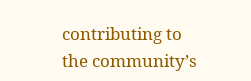contributing to the community’s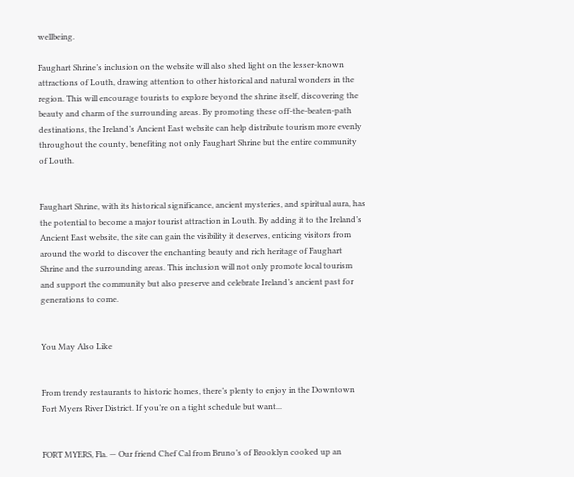wellbeing.

Faughart Shrine’s inclusion on the website will also shed light on the lesser-known attractions of Louth, drawing attention to other historical and natural wonders in the region. This will encourage tourists to explore beyond the shrine itself, discovering the beauty and charm of the surrounding areas. By promoting these off-the-beaten-path destinations, the Ireland’s Ancient East website can help distribute tourism more evenly throughout the county, benefiting not only Faughart Shrine but the entire community of Louth.


Faughart Shrine, with its historical significance, ancient mysteries, and spiritual aura, has the potential to become a major tourist attraction in Louth. By adding it to the Ireland’s Ancient East website, the site can gain the visibility it deserves, enticing visitors from around the world to discover the enchanting beauty and rich heritage of Faughart Shrine and the surrounding areas. This inclusion will not only promote local tourism and support the community but also preserve and celebrate Ireland’s ancient past for generations to come.


You May Also Like


From trendy restaurants to historic homes, there’s plenty to enjoy in the Downtown Fort Myers River District. If you’re on a tight schedule but want...


FORT MYERS, Fla. — Our friend Chef Cal from Bruno’s of Brooklyn cooked up an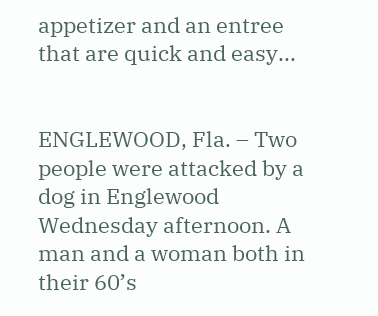appetizer and an entree that are quick and easy...


ENGLEWOOD, Fla. – Two people were attacked by a dog in Englewood Wednesday afternoon. A man and a woman both in their 60’s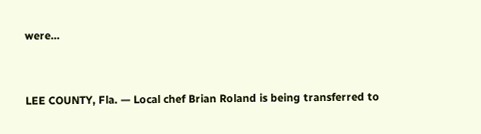were...


LEE COUNTY, Fla. — Local chef Brian Roland is being transferred to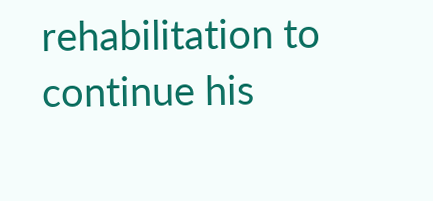rehabilitation to continue his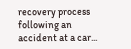recovery process following an accident at a car...